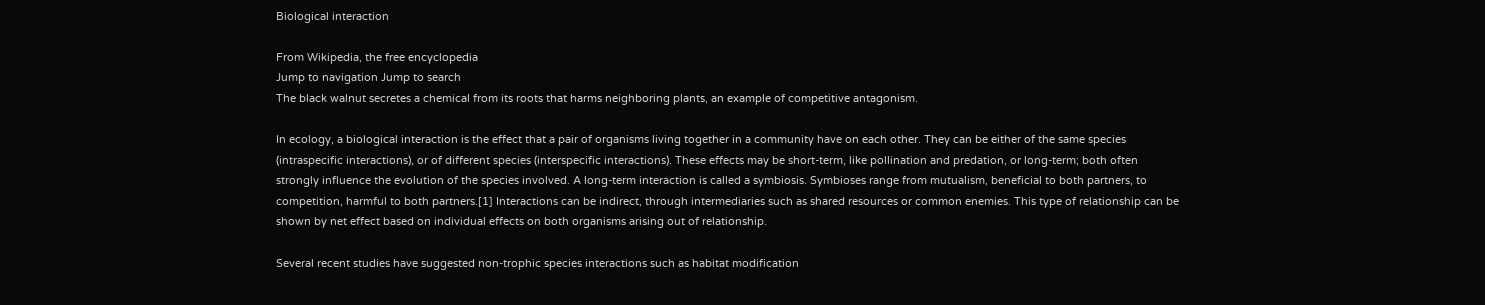Biological interaction

From Wikipedia, the free encyclopedia
Jump to navigation Jump to search
The black walnut secretes a chemical from its roots that harms neighboring plants, an example of competitive antagonism.

In ecology, a biological interaction is the effect that a pair of organisms living together in a community have on each other. They can be either of the same species (intraspecific interactions), or of different species (interspecific interactions). These effects may be short-term, like pollination and predation, or long-term; both often strongly influence the evolution of the species involved. A long-term interaction is called a symbiosis. Symbioses range from mutualism, beneficial to both partners, to competition, harmful to both partners.[1] Interactions can be indirect, through intermediaries such as shared resources or common enemies. This type of relationship can be shown by net effect based on individual effects on both organisms arising out of relationship.

Several recent studies have suggested non-trophic species interactions such as habitat modification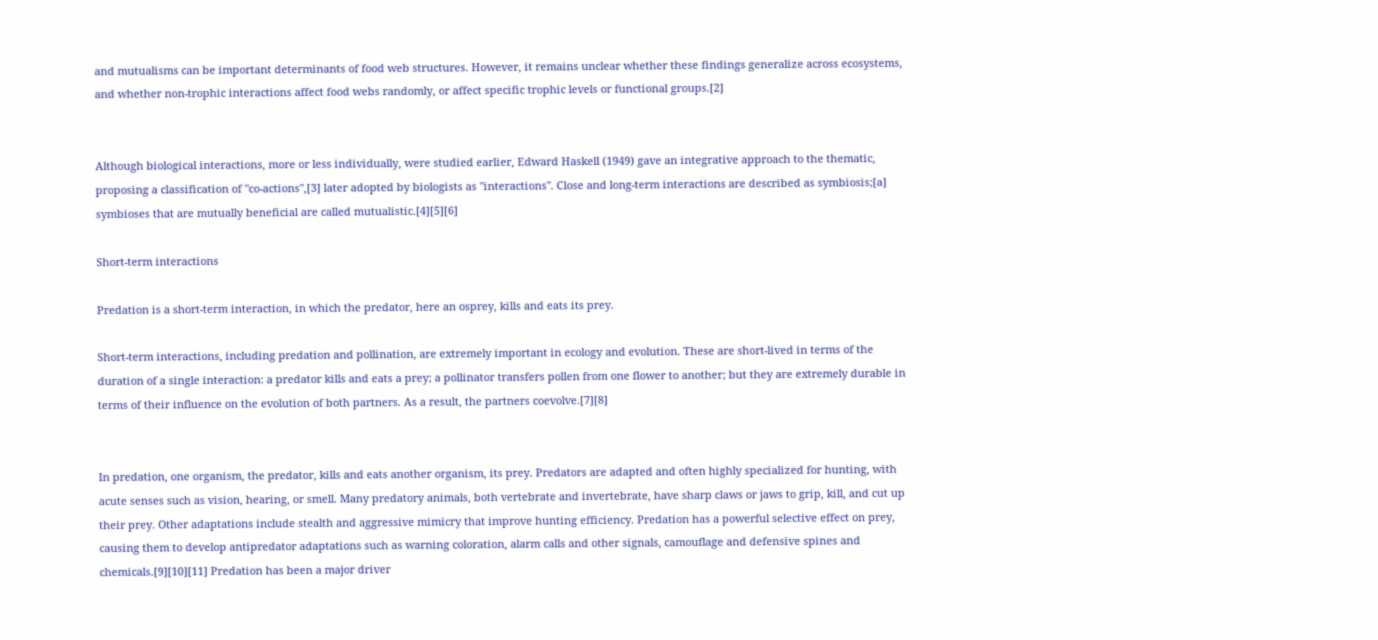and mutualisms can be important determinants of food web structures. However, it remains unclear whether these findings generalize across ecosystems, and whether non-trophic interactions affect food webs randomly, or affect specific trophic levels or functional groups.[2]


Although biological interactions, more or less individually, were studied earlier, Edward Haskell (1949) gave an integrative approach to the thematic, proposing a classification of "co-actions",[3] later adopted by biologists as "interactions". Close and long-term interactions are described as symbiosis;[a] symbioses that are mutually beneficial are called mutualistic.[4][5][6]

Short-term interactions

Predation is a short-term interaction, in which the predator, here an osprey, kills and eats its prey.

Short-term interactions, including predation and pollination, are extremely important in ecology and evolution. These are short-lived in terms of the duration of a single interaction: a predator kills and eats a prey; a pollinator transfers pollen from one flower to another; but they are extremely durable in terms of their influence on the evolution of both partners. As a result, the partners coevolve.[7][8]


In predation, one organism, the predator, kills and eats another organism, its prey. Predators are adapted and often highly specialized for hunting, with acute senses such as vision, hearing, or smell. Many predatory animals, both vertebrate and invertebrate, have sharp claws or jaws to grip, kill, and cut up their prey. Other adaptations include stealth and aggressive mimicry that improve hunting efficiency. Predation has a powerful selective effect on prey, causing them to develop antipredator adaptations such as warning coloration, alarm calls and other signals, camouflage and defensive spines and chemicals.[9][10][11] Predation has been a major driver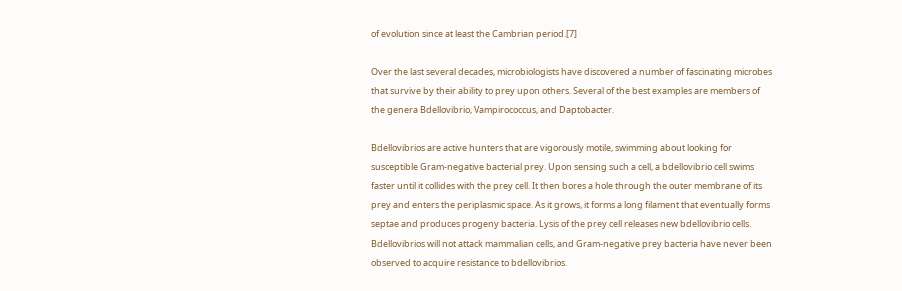of evolution since at least the Cambrian period.[7]

Over the last several decades, microbiologists have discovered a number of fascinating microbes that survive by their ability to prey upon others. Several of the best examples are members of the genera Bdellovibrio, Vampirococcus, and Daptobacter.

Bdellovibrios are active hunters that are vigorously motile, swimming about looking for susceptible Gram-negative bacterial prey. Upon sensing such a cell, a bdellovibrio cell swims faster until it collides with the prey cell. It then bores a hole through the outer membrane of its prey and enters the periplasmic space. As it grows, it forms a long filament that eventually forms septae and produces progeny bacteria. Lysis of the prey cell releases new bdellovibrio cells. Bdellovibrios will not attack mammalian cells, and Gram-negative prey bacteria have never been observed to acquire resistance to bdellovibrios.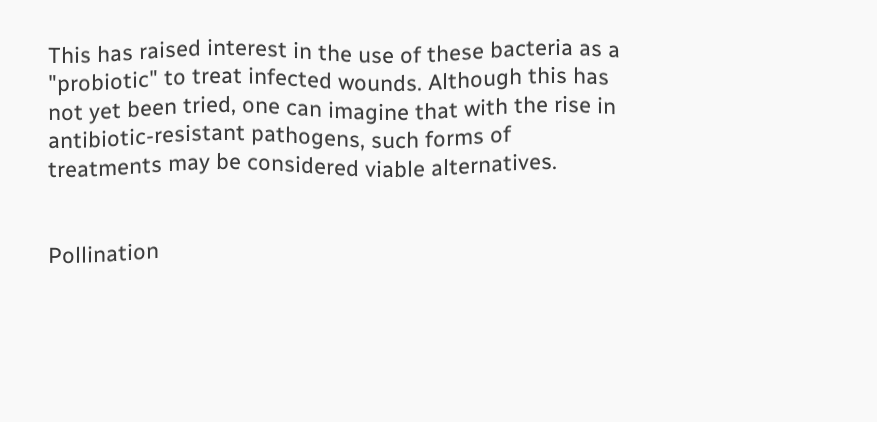This has raised interest in the use of these bacteria as a "probiotic" to treat infected wounds. Although this has not yet been tried, one can imagine that with the rise in antibiotic-resistant pathogens, such forms of treatments may be considered viable alternatives.


Pollination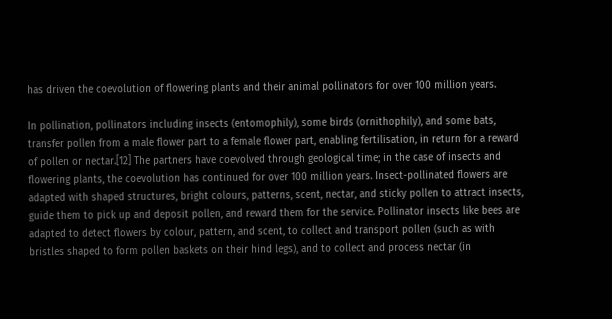has driven the coevolution of flowering plants and their animal pollinators for over 100 million years.

In pollination, pollinators including insects (entomophily), some birds (ornithophily), and some bats, transfer pollen from a male flower part to a female flower part, enabling fertilisation, in return for a reward of pollen or nectar.[12] The partners have coevolved through geological time; in the case of insects and flowering plants, the coevolution has continued for over 100 million years. Insect-pollinated flowers are adapted with shaped structures, bright colours, patterns, scent, nectar, and sticky pollen to attract insects, guide them to pick up and deposit pollen, and reward them for the service. Pollinator insects like bees are adapted to detect flowers by colour, pattern, and scent, to collect and transport pollen (such as with bristles shaped to form pollen baskets on their hind legs), and to collect and process nectar (in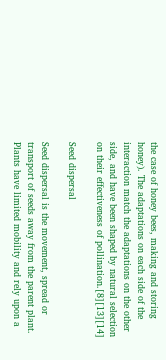the case of honey bees, making and storing honey). The adaptations on each side of the interaction match the adaptations on the other side, and have been shaped by natural selection on their effectiveness of pollination.[8][13][14]

Seed dispersal

Seed dispersal is the movement, spread or transport of seeds away from the parent plant. Plants have limited mobility and rely upon a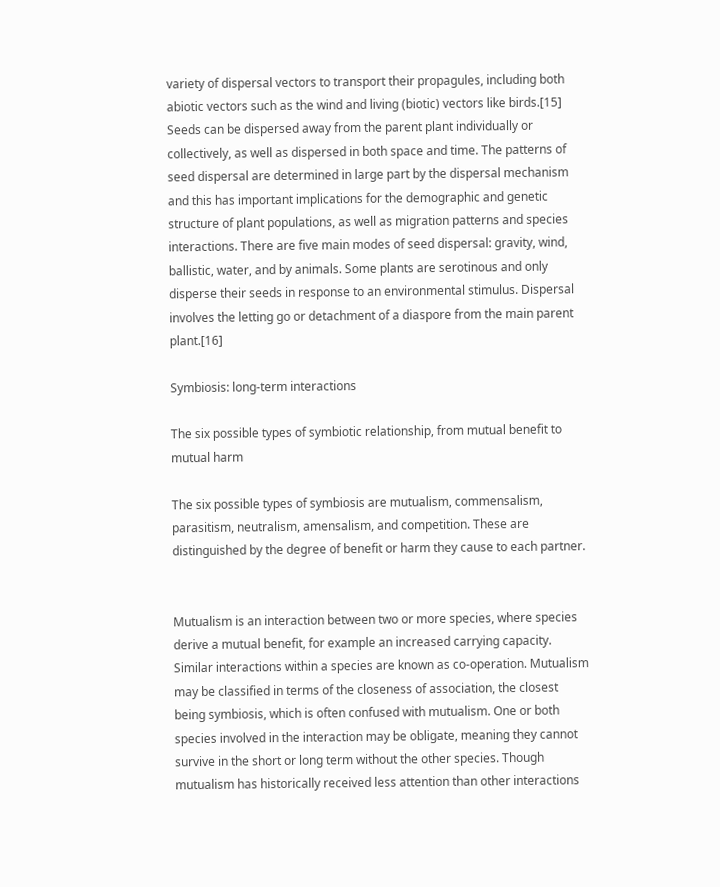variety of dispersal vectors to transport their propagules, including both abiotic vectors such as the wind and living (biotic) vectors like birds.[15] Seeds can be dispersed away from the parent plant individually or collectively, as well as dispersed in both space and time. The patterns of seed dispersal are determined in large part by the dispersal mechanism and this has important implications for the demographic and genetic structure of plant populations, as well as migration patterns and species interactions. There are five main modes of seed dispersal: gravity, wind, ballistic, water, and by animals. Some plants are serotinous and only disperse their seeds in response to an environmental stimulus. Dispersal involves the letting go or detachment of a diaspore from the main parent plant.[16]

Symbiosis: long-term interactions

The six possible types of symbiotic relationship, from mutual benefit to mutual harm

The six possible types of symbiosis are mutualism, commensalism, parasitism, neutralism, amensalism, and competition. These are distinguished by the degree of benefit or harm they cause to each partner.


Mutualism is an interaction between two or more species, where species derive a mutual benefit, for example an increased carrying capacity. Similar interactions within a species are known as co-operation. Mutualism may be classified in terms of the closeness of association, the closest being symbiosis, which is often confused with mutualism. One or both species involved in the interaction may be obligate, meaning they cannot survive in the short or long term without the other species. Though mutualism has historically received less attention than other interactions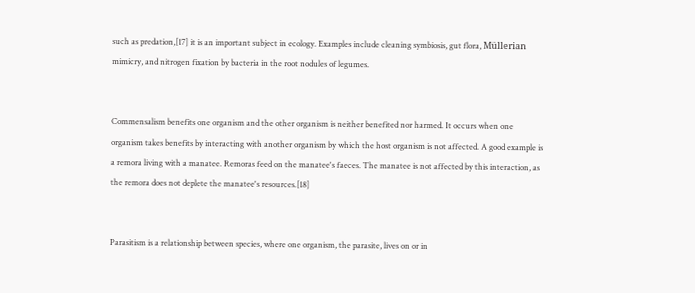such as predation,[17] it is an important subject in ecology. Examples include cleaning symbiosis, gut flora, Müllerian mimicry, and nitrogen fixation by bacteria in the root nodules of legumes.


Commensalism benefits one organism and the other organism is neither benefited nor harmed. It occurs when one organism takes benefits by interacting with another organism by which the host organism is not affected. A good example is a remora living with a manatee. Remoras feed on the manatee's faeces. The manatee is not affected by this interaction, as the remora does not deplete the manatee's resources.[18]


Parasitism is a relationship between species, where one organism, the parasite, lives on or in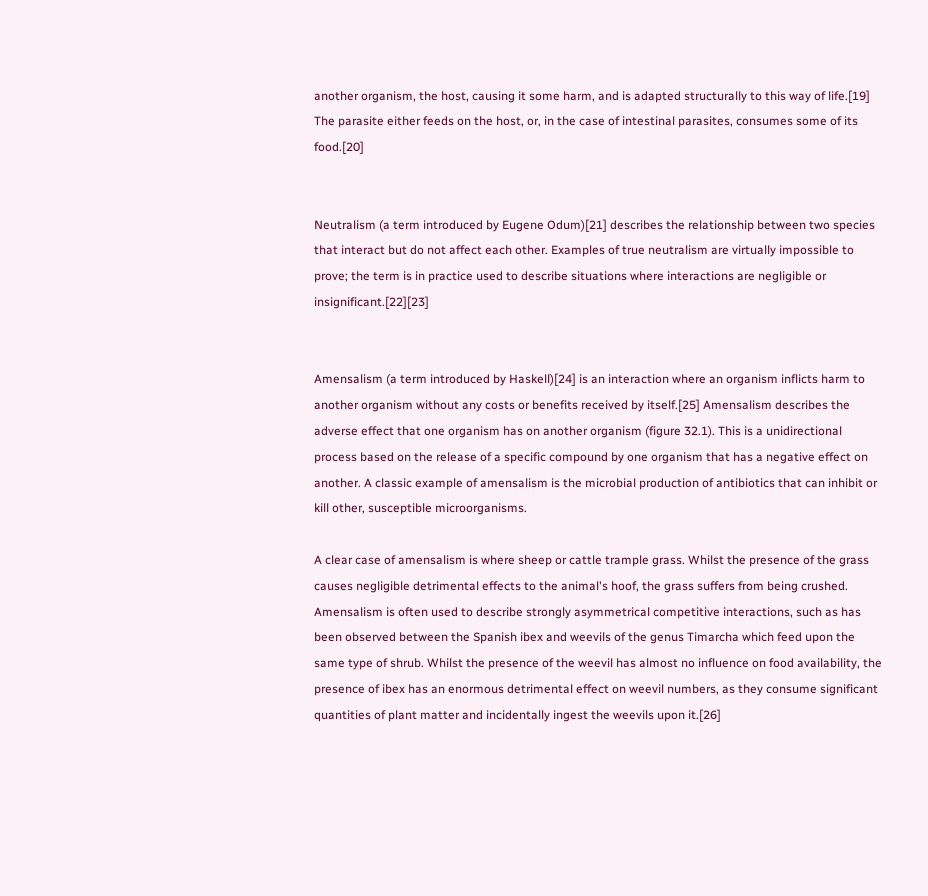another organism, the host, causing it some harm, and is adapted structurally to this way of life.[19] The parasite either feeds on the host, or, in the case of intestinal parasites, consumes some of its food.[20]


Neutralism (a term introduced by Eugene Odum)[21] describes the relationship between two species that interact but do not affect each other. Examples of true neutralism are virtually impossible to prove; the term is in practice used to describe situations where interactions are negligible or insignificant.[22][23]


Amensalism (a term introduced by Haskell)[24] is an interaction where an organism inflicts harm to another organism without any costs or benefits received by itself.[25] Amensalism describes the adverse effect that one organism has on another organism (figure 32.1). This is a unidirectional process based on the release of a specific compound by one organism that has a negative effect on another. A classic example of amensalism is the microbial production of antibiotics that can inhibit or kill other, susceptible microorganisms.

A clear case of amensalism is where sheep or cattle trample grass. Whilst the presence of the grass causes negligible detrimental effects to the animal's hoof, the grass suffers from being crushed. Amensalism is often used to describe strongly asymmetrical competitive interactions, such as has been observed between the Spanish ibex and weevils of the genus Timarcha which feed upon the same type of shrub. Whilst the presence of the weevil has almost no influence on food availability, the presence of ibex has an enormous detrimental effect on weevil numbers, as they consume significant quantities of plant matter and incidentally ingest the weevils upon it.[26]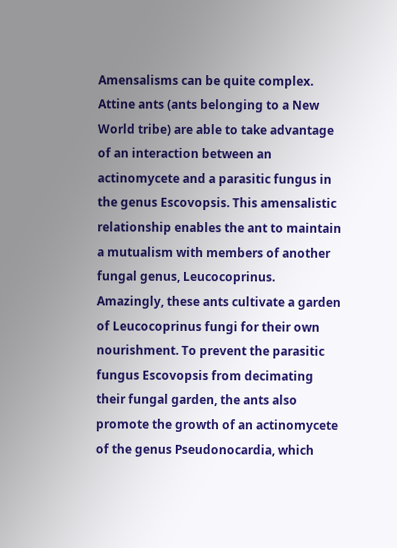Amensalisms can be quite complex. Attine ants (ants belonging to a New World tribe) are able to take advantage of an interaction between an actinomycete and a parasitic fungus in the genus Escovopsis. This amensalistic relationship enables the ant to maintain a mutualism with members of another fungal genus, Leucocoprinus. Amazingly, these ants cultivate a garden of Leucocoprinus fungi for their own nourishment. To prevent the parasitic fungus Escovopsis from decimating their fungal garden, the ants also promote the growth of an actinomycete of the genus Pseudonocardia, which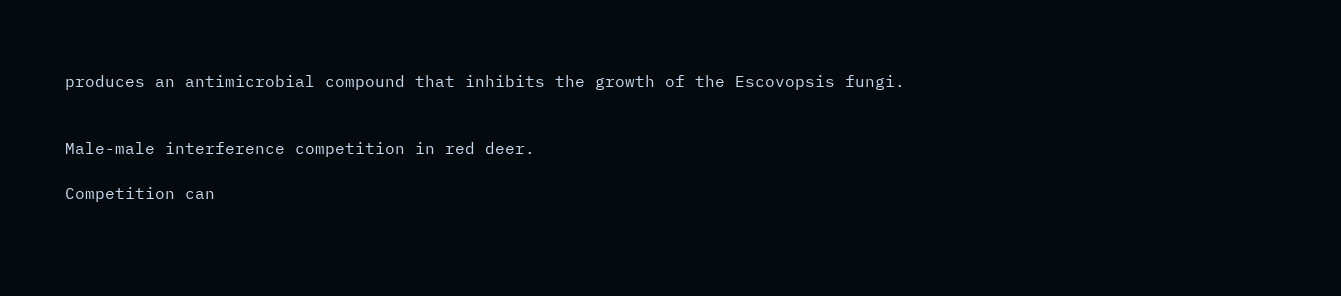produces an antimicrobial compound that inhibits the growth of the Escovopsis fungi.


Male-male interference competition in red deer.

Competition can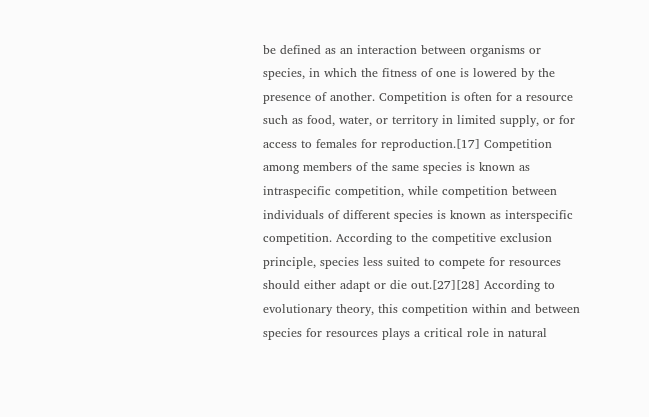be defined as an interaction between organisms or species, in which the fitness of one is lowered by the presence of another. Competition is often for a resource such as food, water, or territory in limited supply, or for access to females for reproduction.[17] Competition among members of the same species is known as intraspecific competition, while competition between individuals of different species is known as interspecific competition. According to the competitive exclusion principle, species less suited to compete for resources should either adapt or die out.[27][28] According to evolutionary theory, this competition within and between species for resources plays a critical role in natural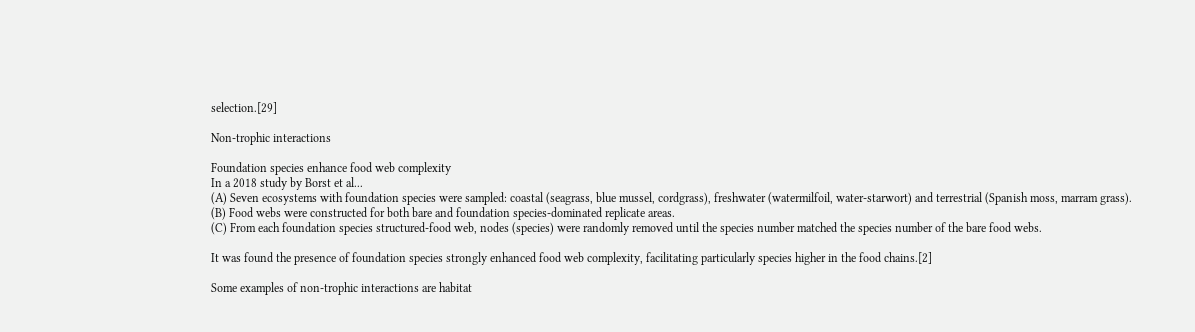selection.[29]

Non-trophic interactions

Foundation species enhance food web complexity
In a 2018 study by Borst et al...
(A) Seven ecosystems with foundation species were sampled: coastal (seagrass, blue mussel, cordgrass), freshwater (watermilfoil, water-starwort) and terrestrial (Spanish moss, marram grass).
(B) Food webs were constructed for both bare and foundation species-dominated replicate areas.
(C) From each foundation species structured-food web, nodes (species) were randomly removed until the species number matched the species number of the bare food webs.

It was found the presence of foundation species strongly enhanced food web complexity, facilitating particularly species higher in the food chains.[2]

Some examples of non-trophic interactions are habitat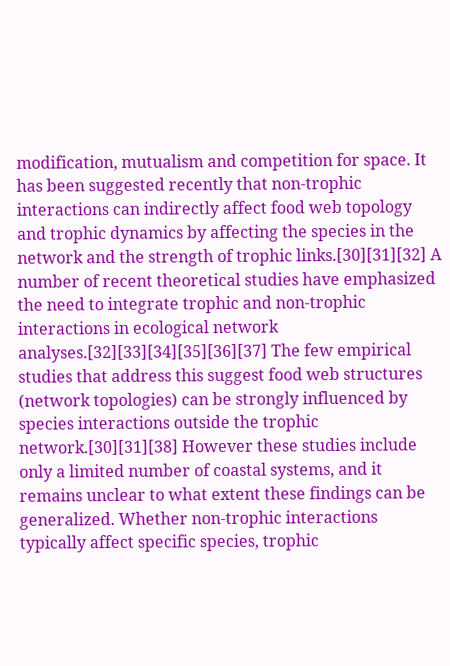modification, mutualism and competition for space. It has been suggested recently that non-trophic interactions can indirectly affect food web topology and trophic dynamics by affecting the species in the network and the strength of trophic links.[30][31][32] A number of recent theoretical studies have emphasized the need to integrate trophic and non-trophic interactions in ecological network analyses.[32][33][34][35][36][37] The few empirical studies that address this suggest food web structures (network topologies) can be strongly influenced by species interactions outside the trophic network.[30][31][38] However these studies include only a limited number of coastal systems, and it remains unclear to what extent these findings can be generalized. Whether non-trophic interactions typically affect specific species, trophic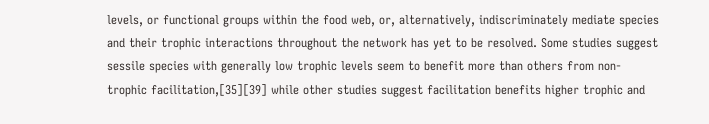levels, or functional groups within the food web, or, alternatively, indiscriminately mediate species and their trophic interactions throughout the network has yet to be resolved. Some studies suggest sessile species with generally low trophic levels seem to benefit more than others from non-trophic facilitation,[35][39] while other studies suggest facilitation benefits higher trophic and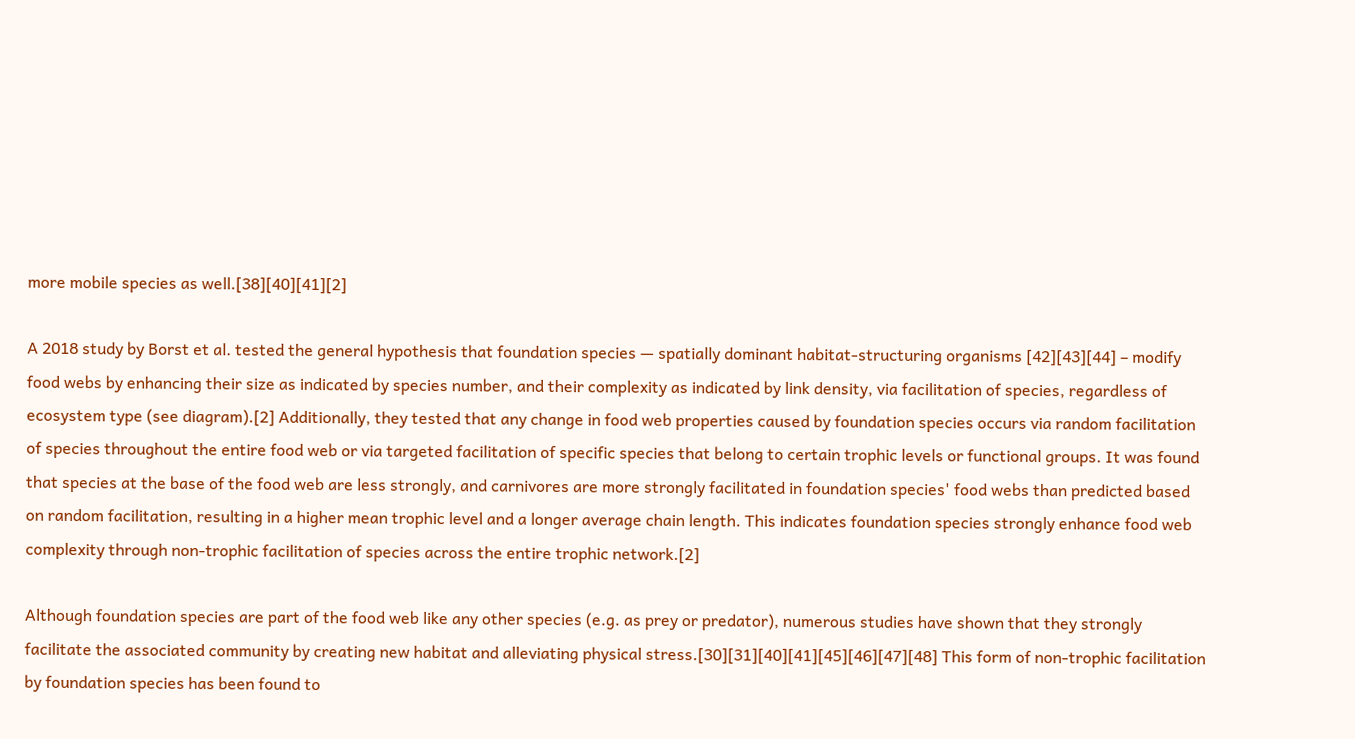more mobile species as well.[38][40][41][2]

A 2018 study by Borst et al. tested the general hypothesis that foundation species — spatially dominant habitat-structuring organisms [42][43][44] – modify food webs by enhancing their size as indicated by species number, and their complexity as indicated by link density, via facilitation of species, regardless of ecosystem type (see diagram).[2] Additionally, they tested that any change in food web properties caused by foundation species occurs via random facilitation of species throughout the entire food web or via targeted facilitation of specific species that belong to certain trophic levels or functional groups. It was found that species at the base of the food web are less strongly, and carnivores are more strongly facilitated in foundation species' food webs than predicted based on random facilitation, resulting in a higher mean trophic level and a longer average chain length. This indicates foundation species strongly enhance food web complexity through non-trophic facilitation of species across the entire trophic network.[2]

Although foundation species are part of the food web like any other species (e.g. as prey or predator), numerous studies have shown that they strongly facilitate the associated community by creating new habitat and alleviating physical stress.[30][31][40][41][45][46][47][48] This form of non-trophic facilitation by foundation species has been found to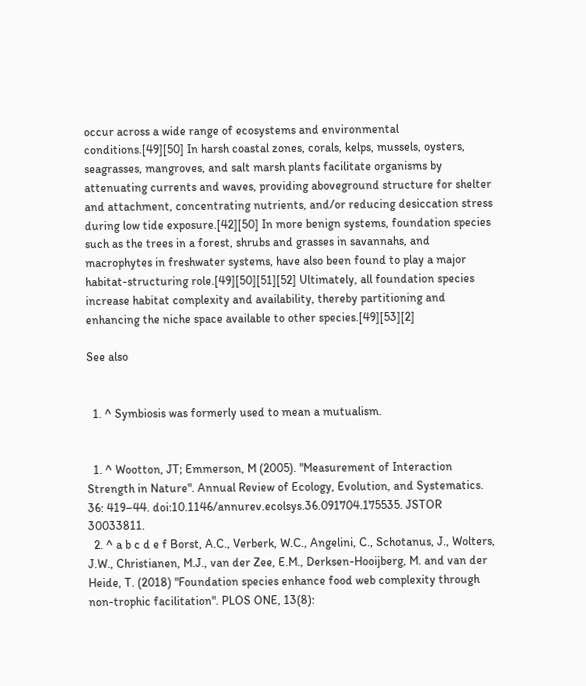occur across a wide range of ecosystems and environmental conditions.[49][50] In harsh coastal zones, corals, kelps, mussels, oysters, seagrasses, mangroves, and salt marsh plants facilitate organisms by attenuating currents and waves, providing aboveground structure for shelter and attachment, concentrating nutrients, and/or reducing desiccation stress during low tide exposure.[42][50] In more benign systems, foundation species such as the trees in a forest, shrubs and grasses in savannahs, and macrophytes in freshwater systems, have also been found to play a major habitat-structuring role.[49][50][51][52] Ultimately, all foundation species increase habitat complexity and availability, thereby partitioning and enhancing the niche space available to other species.[49][53][2]

See also


  1. ^ Symbiosis was formerly used to mean a mutualism.


  1. ^ Wootton, JT; Emmerson, M (2005). "Measurement of Interaction Strength in Nature". Annual Review of Ecology, Evolution, and Systematics. 36: 419–44. doi:10.1146/annurev.ecolsys.36.091704.175535. JSTOR 30033811.
  2. ^ a b c d e f Borst, A.C., Verberk, W.C., Angelini, C., Schotanus, J., Wolters, J.W., Christianen, M.J., van der Zee, E.M., Derksen-Hooijberg, M. and van der Heide, T. (2018) "Foundation species enhance food web complexity through non-trophic facilitation". PLOS ONE, 13(8):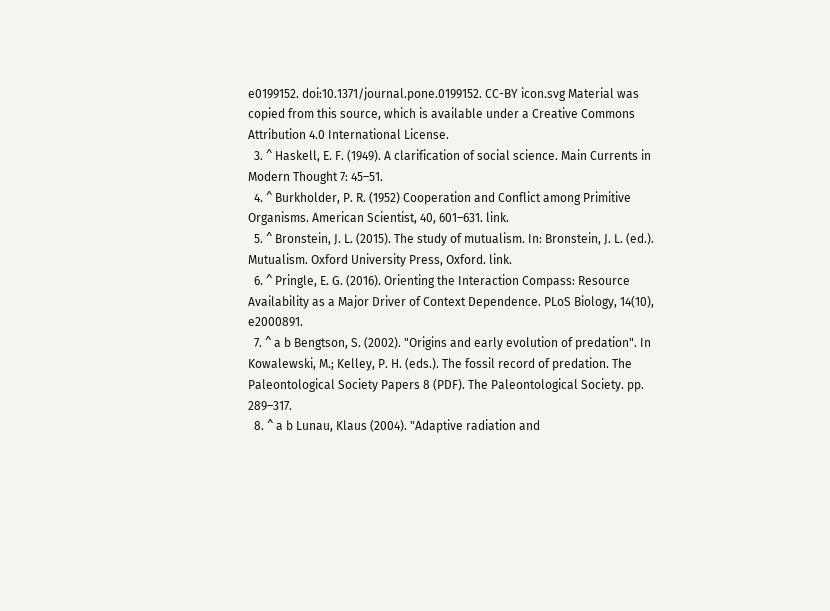e0199152. doi:10.1371/journal.pone.0199152. CC-BY icon.svg Material was copied from this source, which is available under a Creative Commons Attribution 4.0 International License.
  3. ^ Haskell, E. F. (1949). A clarification of social science. Main Currents in Modern Thought 7: 45–51.
  4. ^ Burkholder, P. R. (1952) Cooperation and Conflict among Primitive Organisms. American Scientist, 40, 601–631. link.
  5. ^ Bronstein, J. L. (2015). The study of mutualism. In: Bronstein, J. L. (ed.). Mutualism. Oxford University Press, Oxford. link.
  6. ^ Pringle, E. G. (2016). Orienting the Interaction Compass: Resource Availability as a Major Driver of Context Dependence. PLoS Biology, 14(10), e2000891.
  7. ^ a b Bengtson, S. (2002). "Origins and early evolution of predation". In Kowalewski, M.; Kelley, P. H. (eds.). The fossil record of predation. The Paleontological Society Papers 8 (PDF). The Paleontological Society. pp. 289–317.
  8. ^ a b Lunau, Klaus (2004). "Adaptive radiation and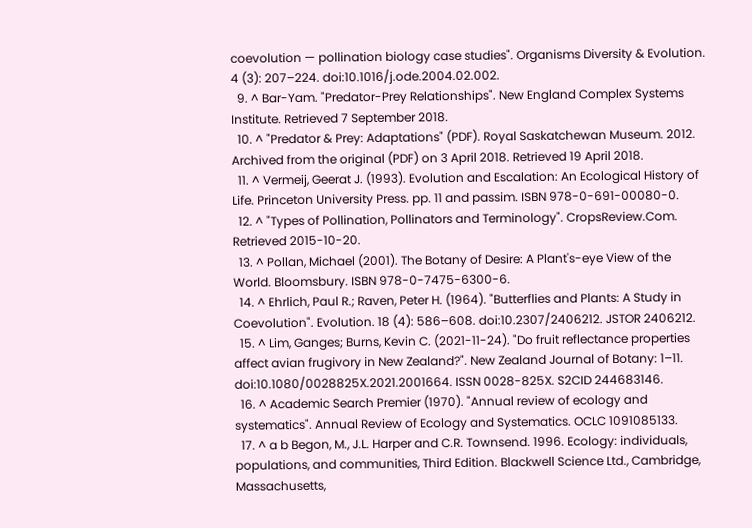coevolution — pollination biology case studies". Organisms Diversity & Evolution. 4 (3): 207–224. doi:10.1016/j.ode.2004.02.002.
  9. ^ Bar-Yam. "Predator-Prey Relationships". New England Complex Systems Institute. Retrieved 7 September 2018.
  10. ^ "Predator & Prey: Adaptations" (PDF). Royal Saskatchewan Museum. 2012. Archived from the original (PDF) on 3 April 2018. Retrieved 19 April 2018.
  11. ^ Vermeij, Geerat J. (1993). Evolution and Escalation: An Ecological History of Life. Princeton University Press. pp. 11 and passim. ISBN 978-0-691-00080-0.
  12. ^ "Types of Pollination, Pollinators and Terminology". CropsReview.Com. Retrieved 2015-10-20.
  13. ^ Pollan, Michael (2001). The Botany of Desire: A Plant's-eye View of the World. Bloomsbury. ISBN 978-0-7475-6300-6.
  14. ^ Ehrlich, Paul R.; Raven, Peter H. (1964). "Butterflies and Plants: A Study in Coevolution". Evolution. 18 (4): 586–608. doi:10.2307/2406212. JSTOR 2406212.
  15. ^ Lim, Ganges; Burns, Kevin C. (2021-11-24). "Do fruit reflectance properties affect avian frugivory in New Zealand?". New Zealand Journal of Botany: 1–11. doi:10.1080/0028825X.2021.2001664. ISSN 0028-825X. S2CID 244683146.
  16. ^ Academic Search Premier (1970). "Annual review of ecology and systematics". Annual Review of Ecology and Systematics. OCLC 1091085133.
  17. ^ a b Begon, M., J.L. Harper and C.R. Townsend. 1996. Ecology: individuals, populations, and communities, Third Edition. Blackwell Science Ltd., Cambridge, Massachusetts,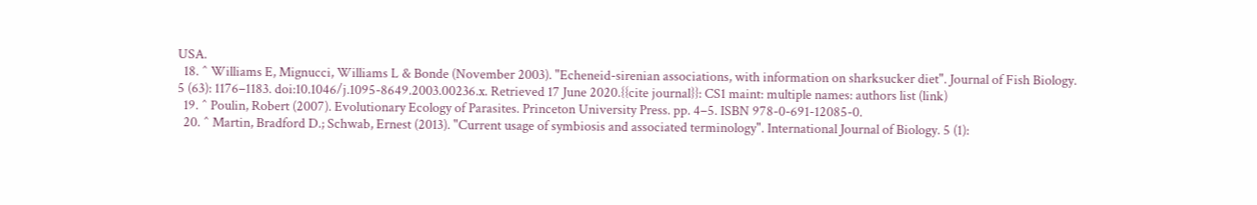USA.
  18. ^ Williams E, Mignucci, Williams L & Bonde (November 2003). "Echeneid-sirenian associations, with information on sharksucker diet". Journal of Fish Biology. 5 (63): 1176–1183. doi:10.1046/j.1095-8649.2003.00236.x. Retrieved 17 June 2020.{{cite journal}}: CS1 maint: multiple names: authors list (link)
  19. ^ Poulin, Robert (2007). Evolutionary Ecology of Parasites. Princeton University Press. pp. 4–5. ISBN 978-0-691-12085-0.
  20. ^ Martin, Bradford D.; Schwab, Ernest (2013). "Current usage of symbiosis and associated terminology". International Journal of Biology. 5 (1):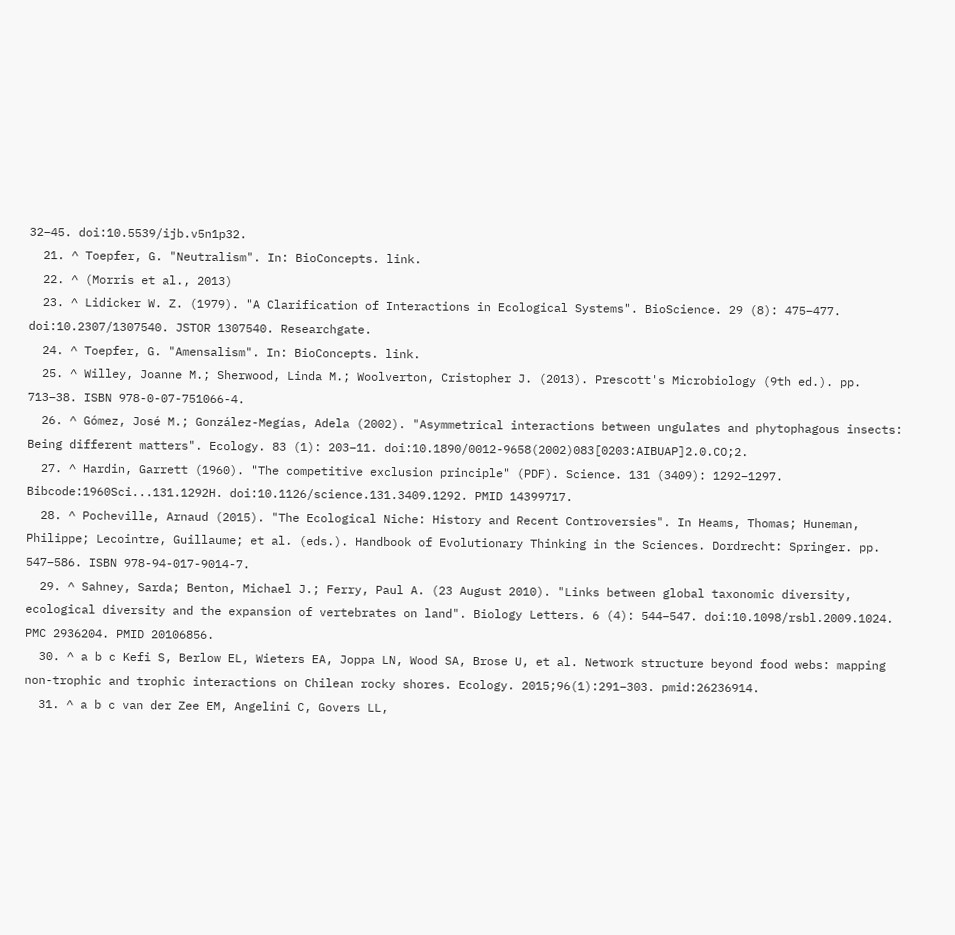32–45. doi:10.5539/ijb.v5n1p32.
  21. ^ Toepfer, G. "Neutralism". In: BioConcepts. link.
  22. ^ (Morris et al., 2013)
  23. ^ Lidicker W. Z. (1979). "A Clarification of Interactions in Ecological Systems". BioScience. 29 (8): 475–477. doi:10.2307/1307540. JSTOR 1307540. Researchgate.
  24. ^ Toepfer, G. "Amensalism". In: BioConcepts. link.
  25. ^ Willey, Joanne M.; Sherwood, Linda M.; Woolverton, Cristopher J. (2013). Prescott's Microbiology (9th ed.). pp. 713–38. ISBN 978-0-07-751066-4.
  26. ^ Gómez, José M.; González-Megías, Adela (2002). "Asymmetrical interactions between ungulates and phytophagous insects: Being different matters". Ecology. 83 (1): 203–11. doi:10.1890/0012-9658(2002)083[0203:AIBUAP]2.0.CO;2.
  27. ^ Hardin, Garrett (1960). "The competitive exclusion principle" (PDF). Science. 131 (3409): 1292–1297. Bibcode:1960Sci...131.1292H. doi:10.1126/science.131.3409.1292. PMID 14399717.
  28. ^ Pocheville, Arnaud (2015). "The Ecological Niche: History and Recent Controversies". In Heams, Thomas; Huneman, Philippe; Lecointre, Guillaume; et al. (eds.). Handbook of Evolutionary Thinking in the Sciences. Dordrecht: Springer. pp. 547–586. ISBN 978-94-017-9014-7.
  29. ^ Sahney, Sarda; Benton, Michael J.; Ferry, Paul A. (23 August 2010). "Links between global taxonomic diversity, ecological diversity and the expansion of vertebrates on land". Biology Letters. 6 (4): 544–547. doi:10.1098/rsbl.2009.1024. PMC 2936204. PMID 20106856.
  30. ^ a b c Kefi S, Berlow EL, Wieters EA, Joppa LN, Wood SA, Brose U, et al. Network structure beyond food webs: mapping non-trophic and trophic interactions on Chilean rocky shores. Ecology. 2015;96(1):291–303. pmid:26236914.
  31. ^ a b c van der Zee EM, Angelini C, Govers LL,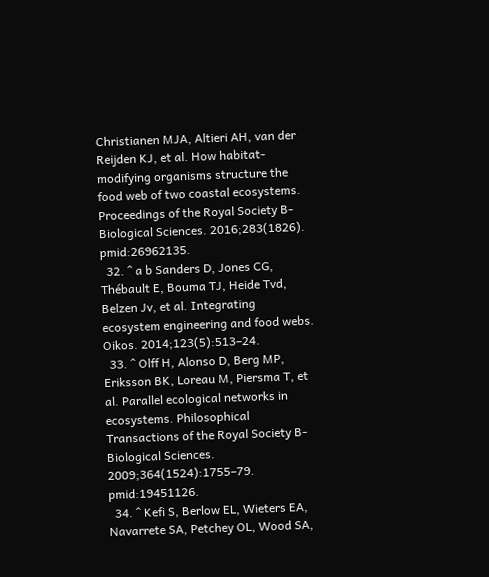Christianen MJA, Altieri AH, van der Reijden KJ, et al. How habitat-modifying organisms structure the food web of two coastal ecosystems. Proceedings of the Royal Society B-Biological Sciences. 2016;283(1826). pmid:26962135.
  32. ^ a b Sanders D, Jones CG, Thébault E, Bouma TJ, Heide Tvd, Belzen Jv, et al. Integrating ecosystem engineering and food webs. Oikos. 2014;123(5):513–24.
  33. ^ Olff H, Alonso D, Berg MP, Eriksson BK, Loreau M, Piersma T, et al. Parallel ecological networks in ecosystems. Philosophical Transactions of the Royal Society B-Biological Sciences. 2009;364(1524):1755–79. pmid:19451126.
  34. ^ Kefi S, Berlow EL, Wieters EA, Navarrete SA, Petchey OL, Wood SA,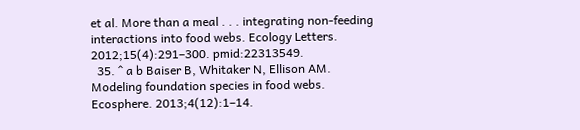et al. More than a meal . . . integrating non-feeding interactions into food webs. Ecology Letters. 2012;15(4):291–300. pmid:22313549.
  35. ^ a b Baiser B, Whitaker N, Ellison AM. Modeling foundation species in food webs. Ecosphere. 2013;4(12):1–14.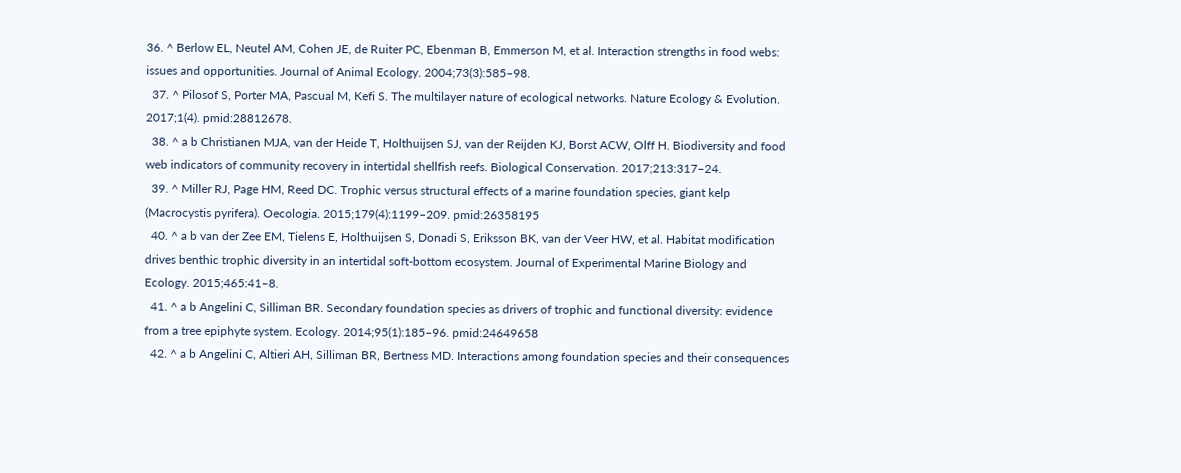36. ^ Berlow EL, Neutel AM, Cohen JE, de Ruiter PC, Ebenman B, Emmerson M, et al. Interaction strengths in food webs: issues and opportunities. Journal of Animal Ecology. 2004;73(3):585–98.
  37. ^ Pilosof S, Porter MA, Pascual M, Kefi S. The multilayer nature of ecological networks. Nature Ecology & Evolution. 2017;1(4). pmid:28812678.
  38. ^ a b Christianen MJA, van der Heide T, Holthuijsen SJ, van der Reijden KJ, Borst ACW, Olff H. Biodiversity and food web indicators of community recovery in intertidal shellfish reefs. Biological Conservation. 2017;213:317–24.
  39. ^ Miller RJ, Page HM, Reed DC. Trophic versus structural effects of a marine foundation species, giant kelp (Macrocystis pyrifera). Oecologia. 2015;179(4):1199–209. pmid:26358195
  40. ^ a b van der Zee EM, Tielens E, Holthuijsen S, Donadi S, Eriksson BK, van der Veer HW, et al. Habitat modification drives benthic trophic diversity in an intertidal soft-bottom ecosystem. Journal of Experimental Marine Biology and Ecology. 2015;465:41–8.
  41. ^ a b Angelini C, Silliman BR. Secondary foundation species as drivers of trophic and functional diversity: evidence from a tree epiphyte system. Ecology. 2014;95(1):185–96. pmid:24649658
  42. ^ a b Angelini C, Altieri AH, Silliman BR, Bertness MD. Interactions among foundation species and their consequences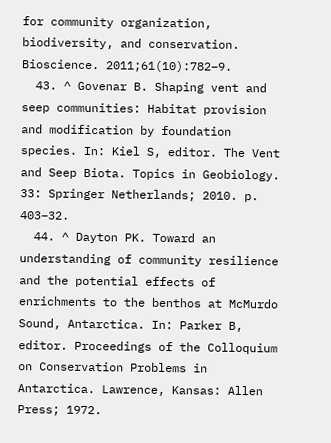for community organization, biodiversity, and conservation. Bioscience. 2011;61(10):782–9.
  43. ^ Govenar B. Shaping vent and seep communities: Habitat provision and modification by foundation species. In: Kiel S, editor. The Vent and Seep Biota. Topics in Geobiology. 33: Springer Netherlands; 2010. p. 403–32.
  44. ^ Dayton PK. Toward an understanding of community resilience and the potential effects of enrichments to the benthos at McMurdo Sound, Antarctica. In: Parker B, editor. Proceedings of the Colloquium on Conservation Problems in Antarctica. Lawrence, Kansas: Allen Press; 1972.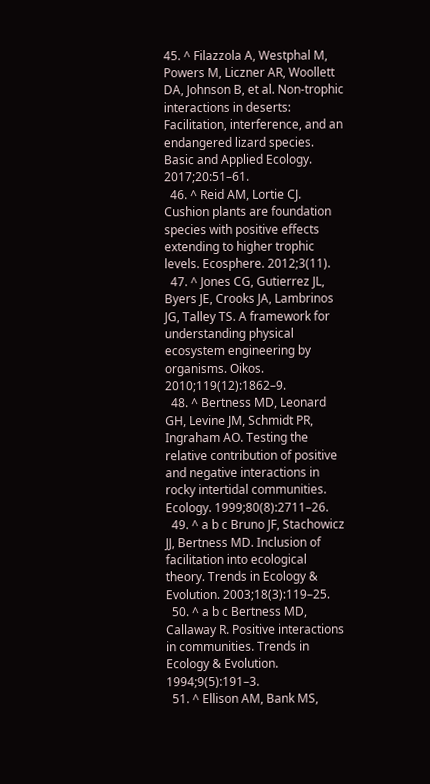45. ^ Filazzola A, Westphal M, Powers M, Liczner AR, Woollett DA, Johnson B, et al. Non-trophic interactions in deserts: Facilitation, interference, and an endangered lizard species. Basic and Applied Ecology. 2017;20:51–61.
  46. ^ Reid AM, Lortie CJ. Cushion plants are foundation species with positive effects extending to higher trophic levels. Ecosphere. 2012;3(11).
  47. ^ Jones CG, Gutierrez JL, Byers JE, Crooks JA, Lambrinos JG, Talley TS. A framework for understanding physical ecosystem engineering by organisms. Oikos. 2010;119(12):1862–9.
  48. ^ Bertness MD, Leonard GH, Levine JM, Schmidt PR, Ingraham AO. Testing the relative contribution of positive and negative interactions in rocky intertidal communities. Ecology. 1999;80(8):2711–26.
  49. ^ a b c Bruno JF, Stachowicz JJ, Bertness MD. Inclusion of facilitation into ecological theory. Trends in Ecology & Evolution. 2003;18(3):119–25.
  50. ^ a b c Bertness MD, Callaway R. Positive interactions in communities. Trends in Ecology & Evolution. 1994;9(5):191–3.
  51. ^ Ellison AM, Bank MS,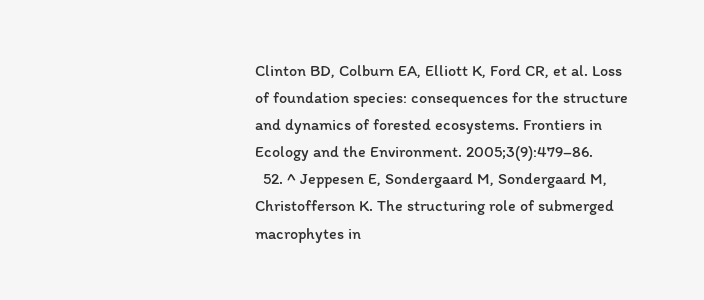Clinton BD, Colburn EA, Elliott K, Ford CR, et al. Loss of foundation species: consequences for the structure and dynamics of forested ecosystems. Frontiers in Ecology and the Environment. 2005;3(9):479–86.
  52. ^ Jeppesen E, Sondergaard M, Sondergaard M, Christofferson K. The structuring role of submerged macrophytes in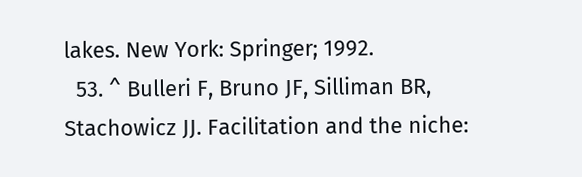lakes. New York: Springer; 1992.
  53. ^ Bulleri F, Bruno JF, Silliman BR, Stachowicz JJ. Facilitation and the niche: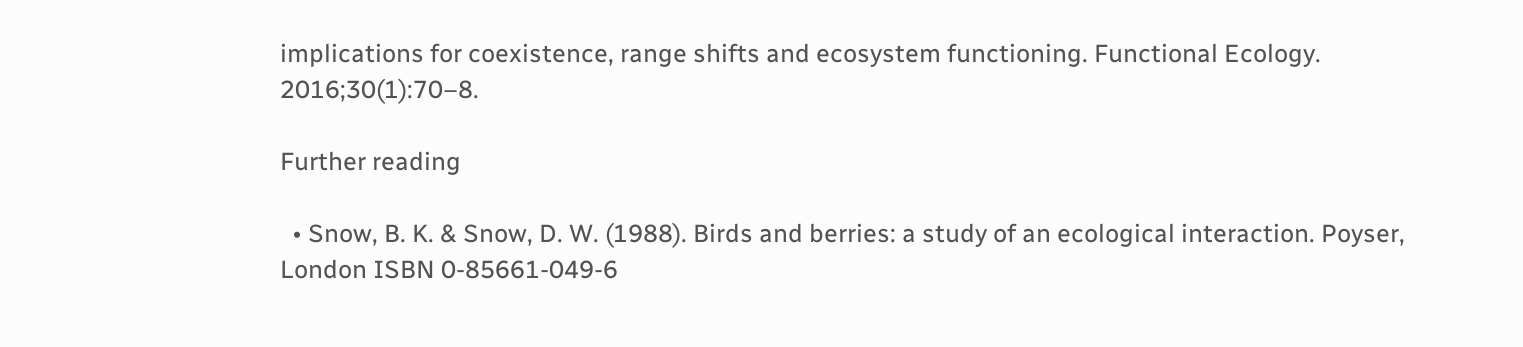implications for coexistence, range shifts and ecosystem functioning. Functional Ecology. 2016;30(1):70–8.

Further reading

  • Snow, B. K. & Snow, D. W. (1988). Birds and berries: a study of an ecological interaction. Poyser, London ISBN 0-85661-049-6